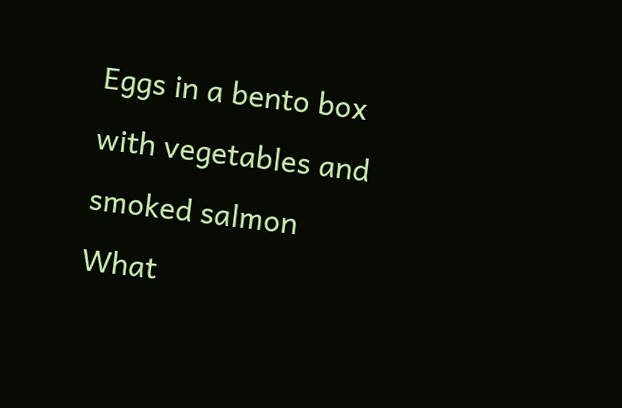Eggs in a bento box with vegetables and smoked salmon
What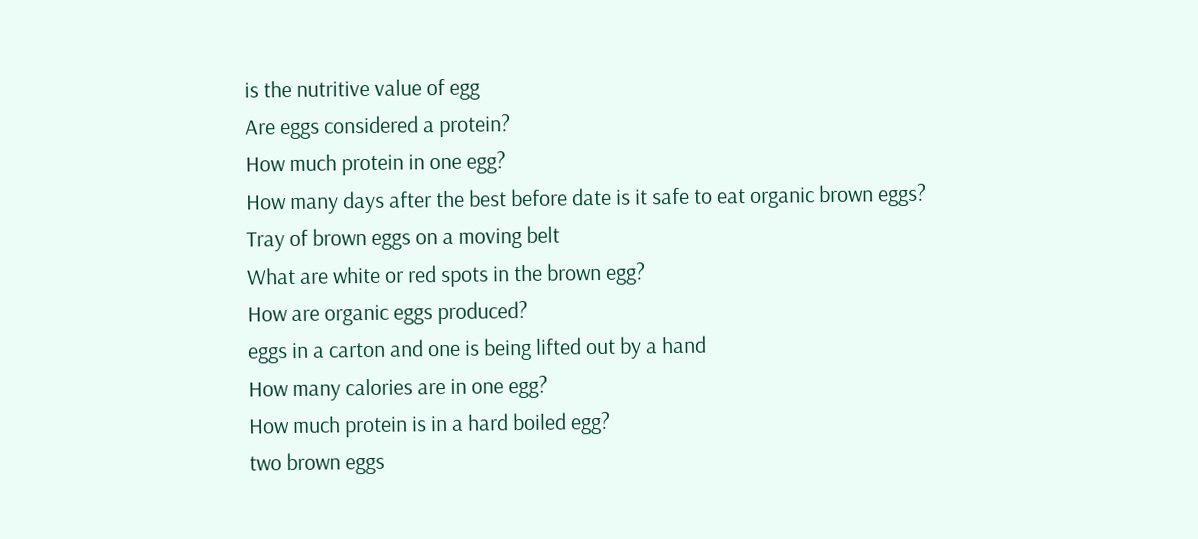is the nutritive value of egg
Are eggs considered a protein?
How much protein in one egg?
How many days after the best before date is it safe to eat organic brown eggs?
Tray of brown eggs on a moving belt
What are white or red spots in the brown egg?
How are organic eggs produced?
eggs in a carton and one is being lifted out by a hand
How many calories are in one egg?
How much protein is in a hard boiled egg?
two brown eggs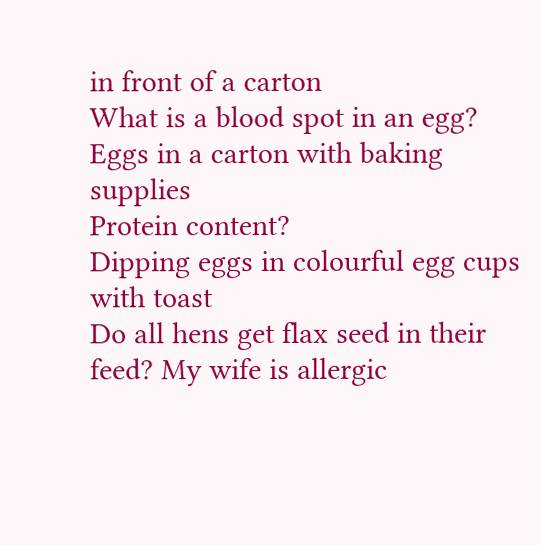in front of a carton
What is a blood spot in an egg?
Eggs in a carton with baking supplies
Protein content?
Dipping eggs in colourful egg cups with toast
Do all hens get flax seed in their feed? My wife is allergic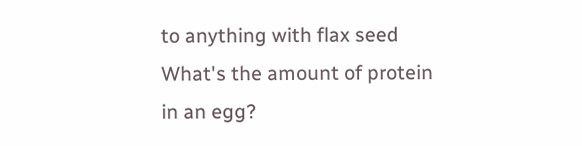to anything with flax seed
What's the amount of protein in an egg?